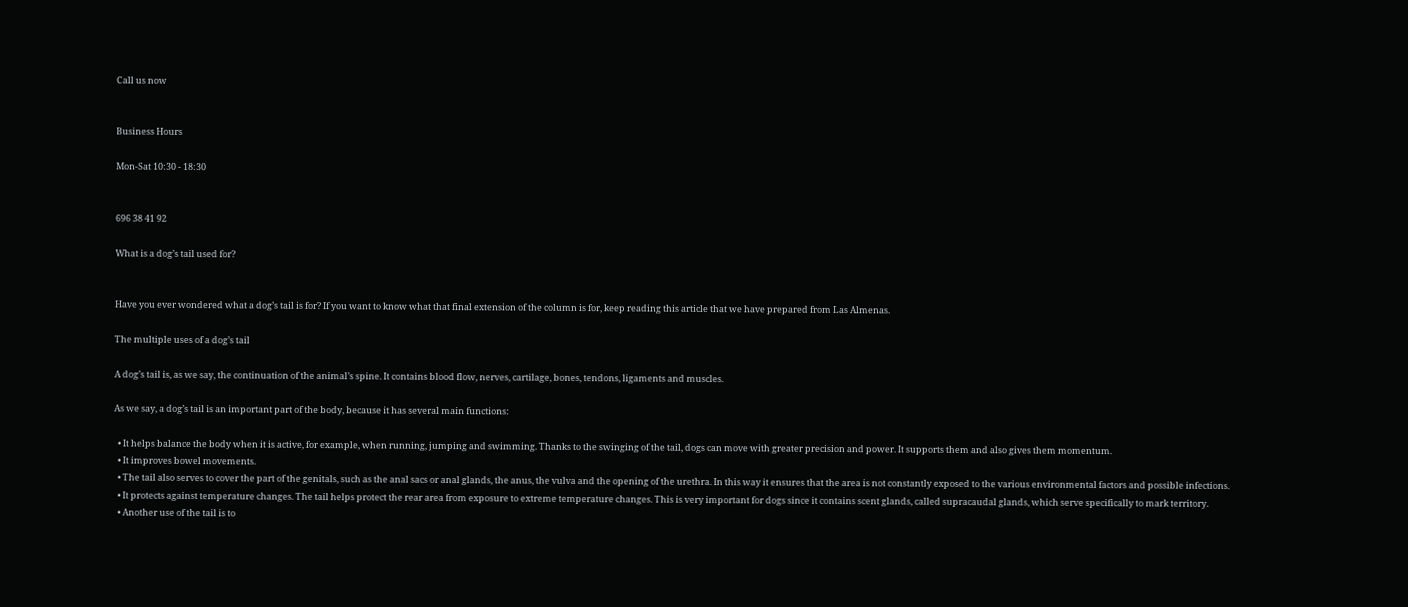Call us now


Business Hours

Mon-Sat 10:30 - 18:30


696 38 41 92

What is a dog’s tail used for?


Have you ever wondered what a dog’s tail is for? If you want to know what that final extension of the column is for, keep reading this article that we have prepared from Las Almenas.

The multiple uses of a dog’s tail

A dog’s tail is, as we say, the continuation of the animal’s spine. It contains blood flow, nerves, cartilage, bones, tendons, ligaments and muscles.

As we say, a dog’s tail is an important part of the body, because it has several main functions:

  • It helps balance the body when it is active, for example, when running, jumping and swimming. Thanks to the swinging of the tail, dogs can move with greater precision and power. It supports them and also gives them momentum.
  • It improves bowel movements.
  • The tail also serves to cover the part of the genitals, such as the anal sacs or anal glands, the anus, the vulva and the opening of the urethra. In this way it ensures that the area is not constantly exposed to the various environmental factors and possible infections.
  • It protects against temperature changes. The tail helps protect the rear area from exposure to extreme temperature changes. This is very important for dogs since it contains scent glands, called supracaudal glands, which serve specifically to mark territory.
  • Another use of the tail is to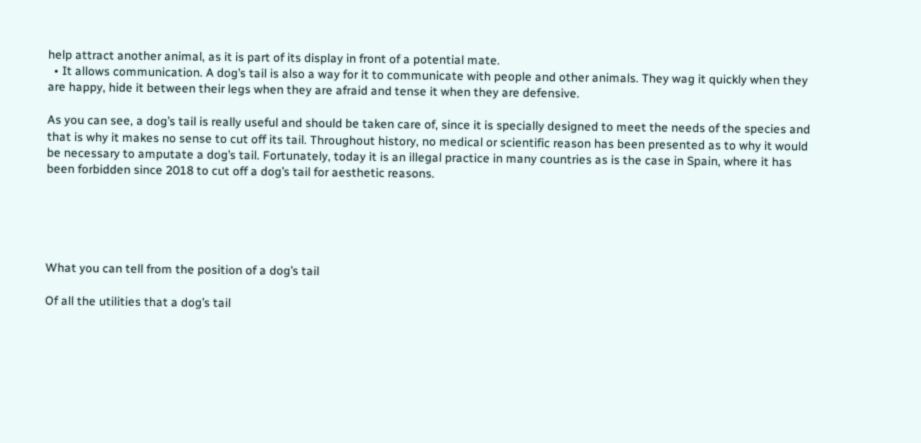help attract another animal, as it is part of its display in front of a potential mate.
  • It allows communication. A dog’s tail is also a way for it to communicate with people and other animals. They wag it quickly when they are happy, hide it between their legs when they are afraid and tense it when they are defensive.

As you can see, a dog’s tail is really useful and should be taken care of, since it is specially designed to meet the needs of the species and that is why it makes no sense to cut off its tail. Throughout history, no medical or scientific reason has been presented as to why it would be necessary to amputate a dog’s tail. Fortunately, today it is an illegal practice in many countries as is the case in Spain, where it has been forbidden since 2018 to cut off a dog’s tail for aesthetic reasons.





What you can tell from the position of a dog’s tail

Of all the utilities that a dog’s tail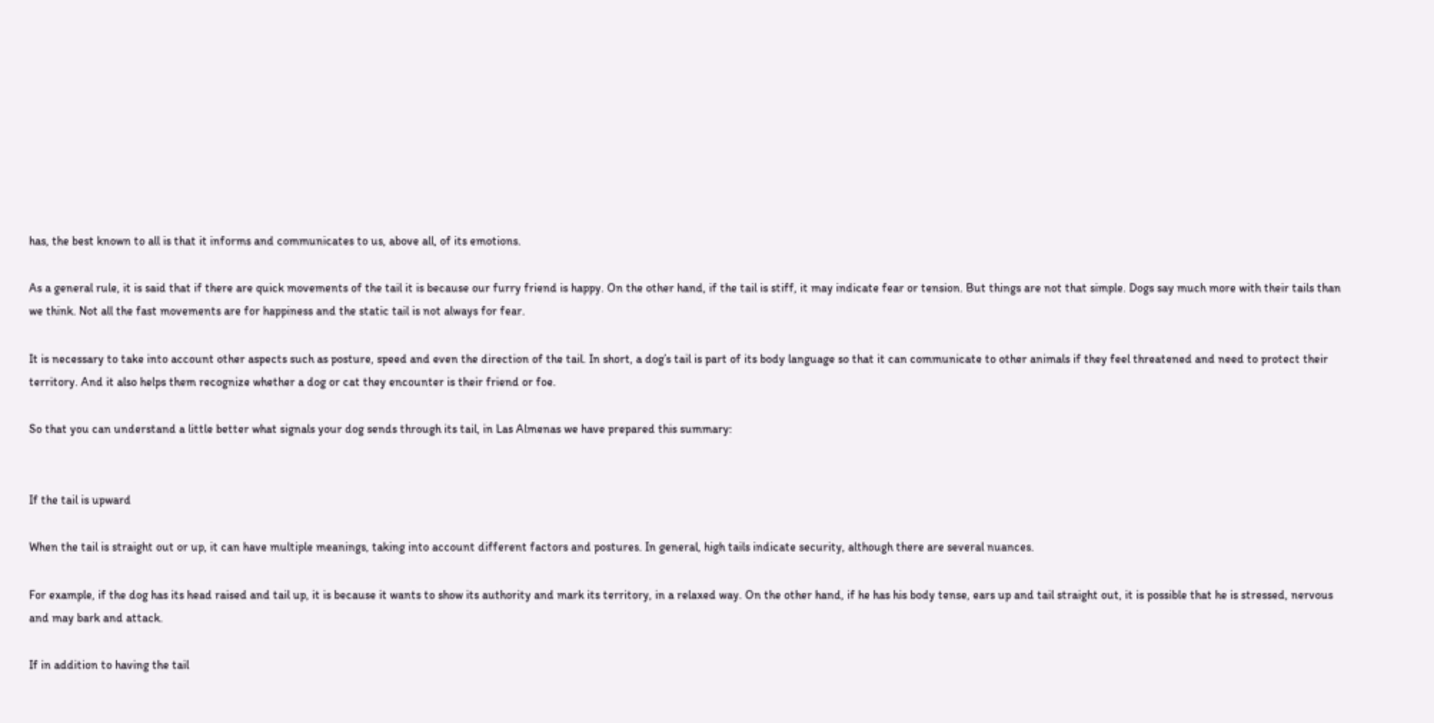has, the best known to all is that it informs and communicates to us, above all, of its emotions.

As a general rule, it is said that if there are quick movements of the tail it is because our furry friend is happy. On the other hand, if the tail is stiff, it may indicate fear or tension. But things are not that simple. Dogs say much more with their tails than we think. Not all the fast movements are for happiness and the static tail is not always for fear.

It is necessary to take into account other aspects such as posture, speed and even the direction of the tail. In short, a dog’s tail is part of its body language so that it can communicate to other animals if they feel threatened and need to protect their territory. And it also helps them recognize whether a dog or cat they encounter is their friend or foe.

So that you can understand a little better what signals your dog sends through its tail, in Las Almenas we have prepared this summary:


If the tail is upward

When the tail is straight out or up, it can have multiple meanings, taking into account different factors and postures. In general, high tails indicate security, although there are several nuances.

For example, if the dog has its head raised and tail up, it is because it wants to show its authority and mark its territory, in a relaxed way. On the other hand, if he has his body tense, ears up and tail straight out, it is possible that he is stressed, nervous and may bark and attack.

If in addition to having the tail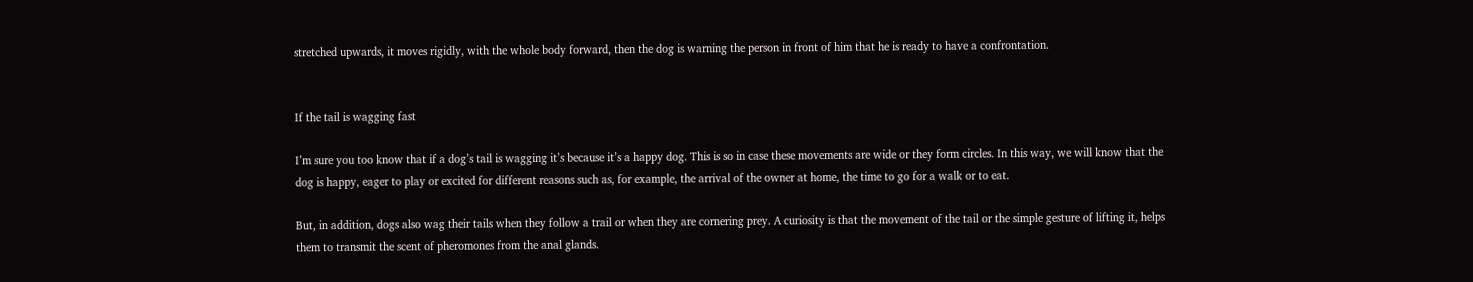stretched upwards, it moves rigidly, with the whole body forward, then the dog is warning the person in front of him that he is ready to have a confrontation.


If the tail is wagging fast

I’m sure you too know that if a dog’s tail is wagging it’s because it’s a happy dog. This is so in case these movements are wide or they form circles. In this way, we will know that the dog is happy, eager to play or excited for different reasons such as, for example, the arrival of the owner at home, the time to go for a walk or to eat.

But, in addition, dogs also wag their tails when they follow a trail or when they are cornering prey. A curiosity is that the movement of the tail or the simple gesture of lifting it, helps them to transmit the scent of pheromones from the anal glands.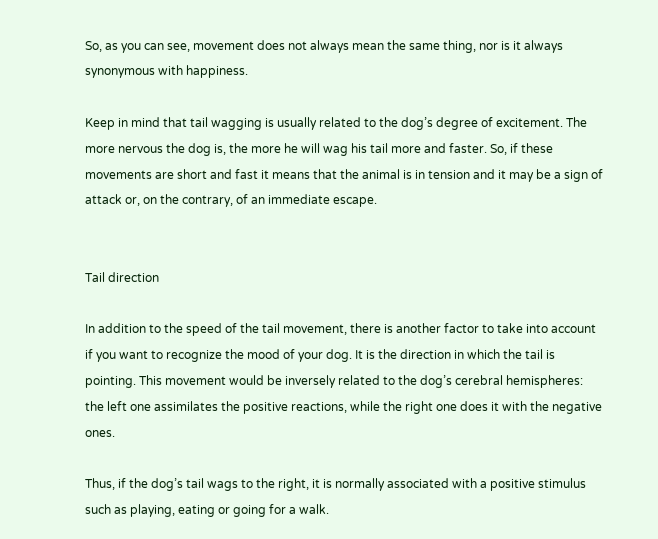So, as you can see, movement does not always mean the same thing, nor is it always synonymous with happiness.

Keep in mind that tail wagging is usually related to the dog’s degree of excitement. The more nervous the dog is, the more he will wag his tail more and faster. So, if these movements are short and fast it means that the animal is in tension and it may be a sign of attack or, on the contrary, of an immediate escape.


Tail direction

In addition to the speed of the tail movement, there is another factor to take into account if you want to recognize the mood of your dog. It is the direction in which the tail is pointing. This movement would be inversely related to the dog’s cerebral hemispheres: the left one assimilates the positive reactions, while the right one does it with the negative ones.

Thus, if the dog’s tail wags to the right, it is normally associated with a positive stimulus such as playing, eating or going for a walk.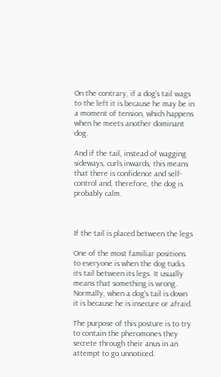On the contrary, if a dog’s tail wags to the left it is because he may be in a moment of tension, which happens when he meets another dominant dog.

And if the tail, instead of wagging sideways, curls inwards, this means that there is confidence and self-control and, therefore, the dog is probably calm.



If the tail is placed between the legs

One of the most familiar positions to everyone is when the dog tucks its tail between its legs. It usually means that something is wrong. Normally, when a dog’s tail is down it is because he is insecure or afraid.

The purpose of this posture is to try to contain the pheromones they secrete through their anus in an attempt to go unnoticed.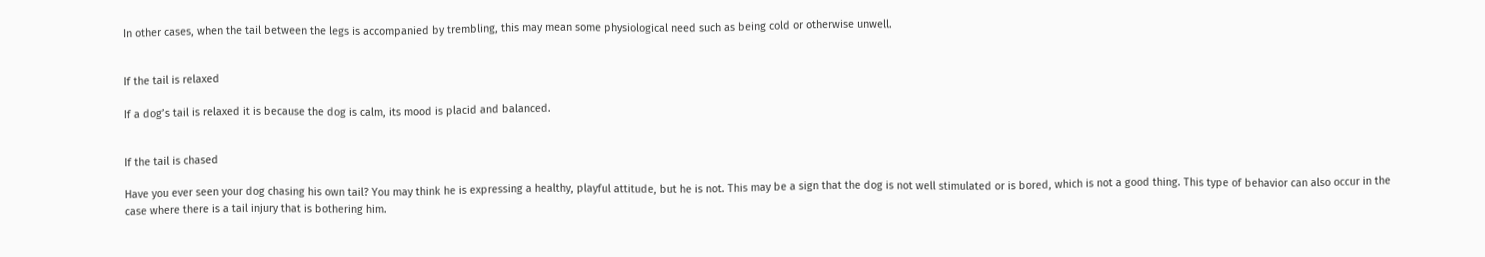In other cases, when the tail between the legs is accompanied by trembling, this may mean some physiological need such as being cold or otherwise unwell.


If the tail is relaxed

If a dog’s tail is relaxed it is because the dog is calm, its mood is placid and balanced.


If the tail is chased

Have you ever seen your dog chasing his own tail? You may think he is expressing a healthy, playful attitude, but he is not. This may be a sign that the dog is not well stimulated or is bored, which is not a good thing. This type of behavior can also occur in the case where there is a tail injury that is bothering him.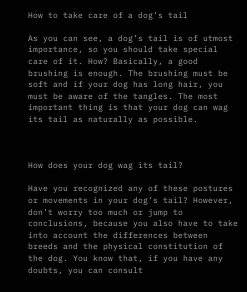How to take care of a dog’s tail

As you can see, a dog’s tail is of utmost importance, so you should take special care of it. How? Basically, a good brushing is enough. The brushing must be soft and if your dog has long hair, you must be aware of the tangles. The most important thing is that your dog can wag its tail as naturally as possible.



How does your dog wag its tail?

Have you recognized any of these postures or movements in your dog’s tail? However, don’t worry too much or jump to conclusions, because you also have to take into account the differences between breeds and the physical constitution of the dog. You know that, if you have any doubts, you can consult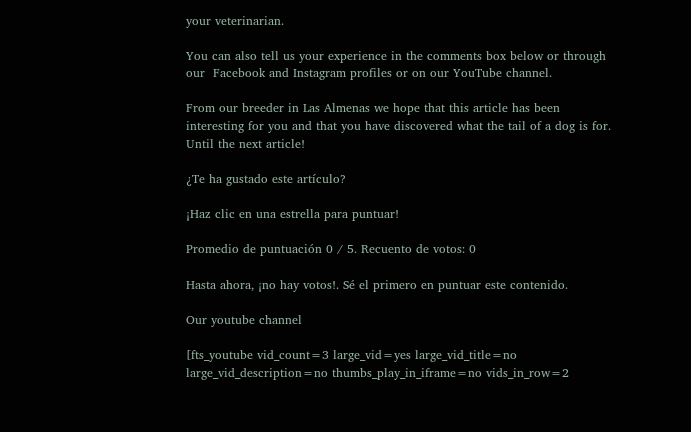your veterinarian.

You can also tell us your experience in the comments box below or through our  Facebook and Instagram profiles or on our YouTube channel.

From our breeder in Las Almenas we hope that this article has been interesting for you and that you have discovered what the tail of a dog is for. Until the next article!

¿Te ha gustado este artículo?

¡Haz clic en una estrella para puntuar!

Promedio de puntuación 0 / 5. Recuento de votos: 0

Hasta ahora, ¡no hay votos!. Sé el primero en puntuar este contenido.

Our youtube channel

[fts_youtube vid_count=3 large_vid=yes large_vid_title=no large_vid_description=no thumbs_play_in_iframe=no vids_in_row=2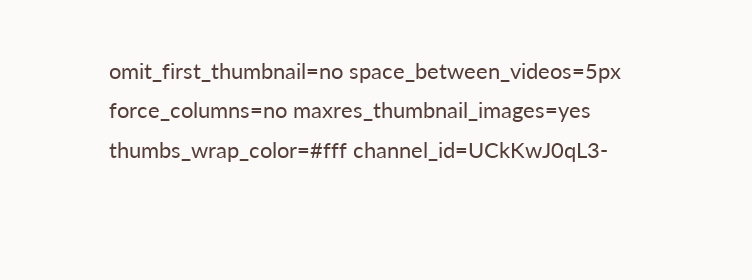omit_first_thumbnail=no space_between_videos=5px force_columns=no maxres_thumbnail_images=yes thumbs_wrap_color=#fff channel_id=UCkKwJ0qL3-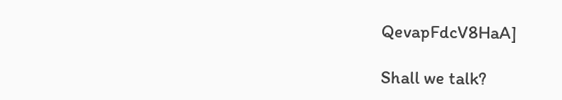QevapFdcV8HaA]

Shall we talk?